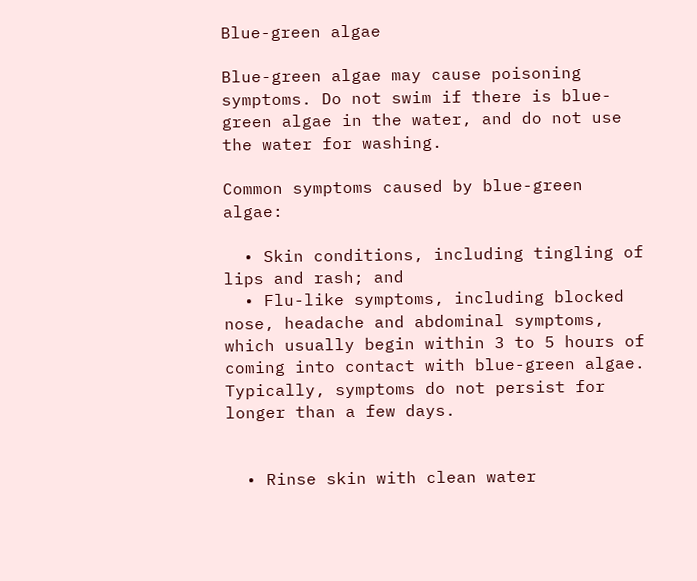Blue-green algae

Blue-green algae may cause poisoning symptoms. Do not swim if there is blue-green algae in the water, and do not use the water for washing.

Common symptoms caused by blue-green algae:

  • Skin conditions, including tingling of lips and rash; and
  • Flu-like symptoms, including blocked nose, headache and abdominal symptoms, which usually begin within 3 to 5 hours of coming into contact with blue-green algae. Typically, symptoms do not persist for longer than a few days.


  • Rinse skin with clean water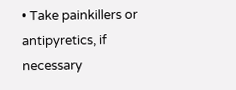• Take painkillers or antipyretics, if necessary